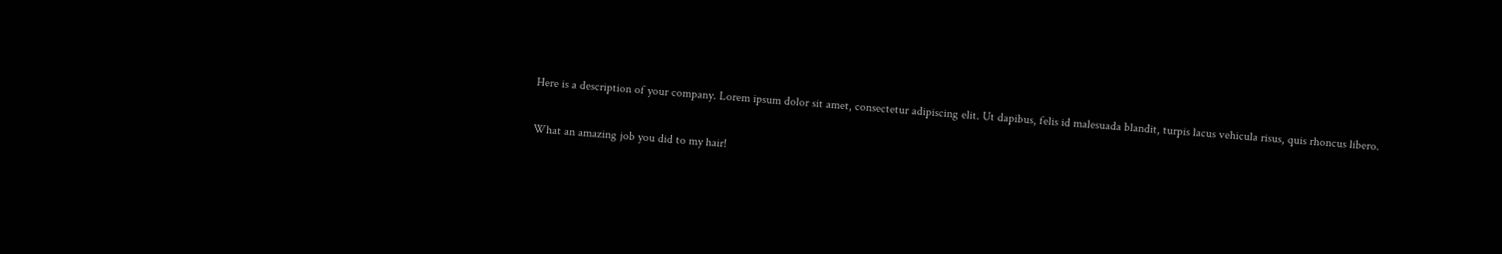Here is a description of your company. Lorem ipsum dolor sit amet, consectetur adipiscing elit. Ut dapibus, felis id malesuada blandit, turpis lacus vehicula risus, quis rhoncus libero.

What an amazing job you did to my hair!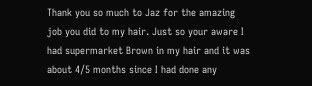Thank you so much to Jaz for the amazing job you did to my hair. Just so your aware I had supermarket Brown in my hair and it was about 4/5 months since I had done any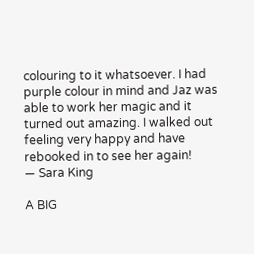colouring to it whatsoever. I had purple colour in mind and Jaz was able to work her magic and it turned out amazing. I walked out feeling very happy and have rebooked in to see her again!
— Sara King

A BIG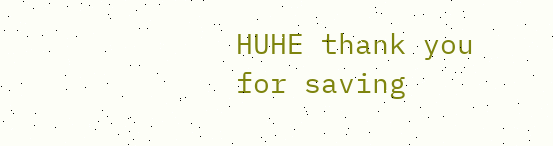HUHE thank you for saving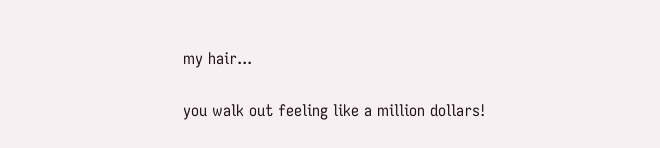my hair...

you walk out feeling like a million dollars!